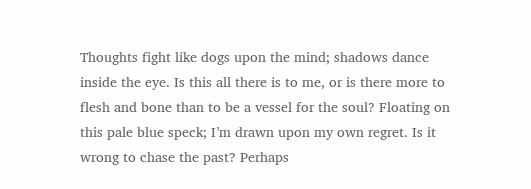Thoughts fight like dogs upon the mind; shadows dance inside the eye. Is this all there is to me, or is there more to flesh and bone than to be a vessel for the soul? Floating on this pale blue speck; I’m drawn upon my own regret. Is it wrong to chase the past? Perhaps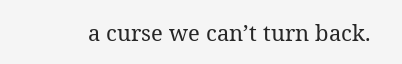a curse we can’t turn back.